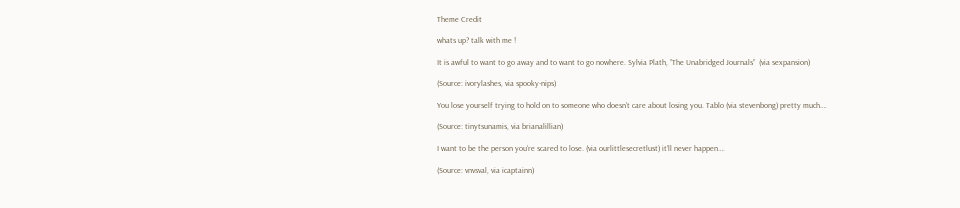Theme Credit

whats up? talk with me !

It is awful to want to go away and to want to go nowhere. Sylvia Plath, ”The Unabridged Journals”  (via sexpansion)

(Source: ivorylashes, via spooky-nips)

You lose yourself trying to hold on to someone who doesn’t care about losing you. Tablo (via stevenbong) pretty much….

(Source: tinytsunamis, via brianalillian)

I want to be the person you’re scared to lose. (via ourlittlesecretlust) it’ll never happen….

(Source: vnvsval, via icaptainn)